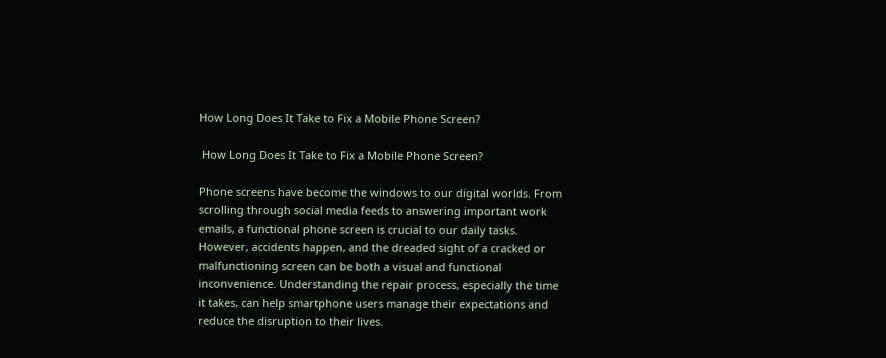How Long Does It Take to Fix a Mobile Phone Screen?

 How Long Does It Take to Fix a Mobile Phone Screen?

Phone screens have become the windows to our digital worlds. From scrolling through social media feeds to answering important work emails, a functional phone screen is crucial to our daily tasks. However, accidents happen, and the dreaded sight of a cracked or malfunctioning screen can be both a visual and functional inconvenience. Understanding the repair process, especially the time it takes, can help smartphone users manage their expectations and reduce the disruption to their lives.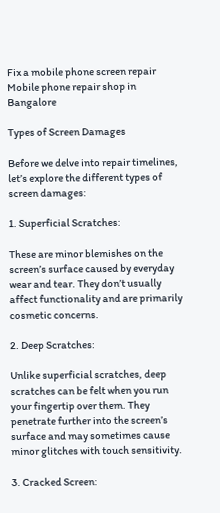Fix a mobile phone screen repair
Mobile phone repair shop in Bangalore

Types of Screen Damages

Before we delve into repair timelines, let’s explore the different types of screen damages:

1. Superficial Scratches:

These are minor blemishes on the screen’s surface caused by everyday wear and tear. They don’t usually affect functionality and are primarily cosmetic concerns.

2. Deep Scratches:

Unlike superficial scratches, deep scratches can be felt when you run your fingertip over them. They penetrate further into the screen’s surface and may sometimes cause minor glitches with touch sensitivity.

3. Cracked Screen: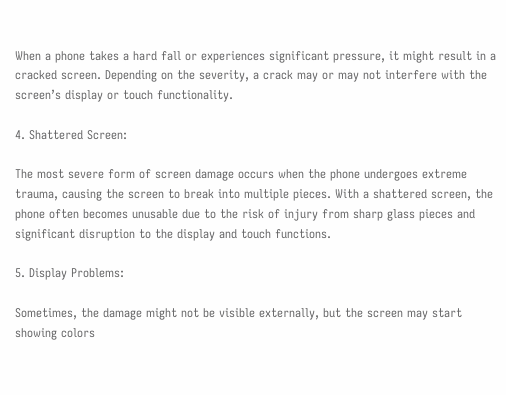When a phone takes a hard fall or experiences significant pressure, it might result in a cracked screen. Depending on the severity, a crack may or may not interfere with the screen’s display or touch functionality.

4. Shattered Screen:

The most severe form of screen damage occurs when the phone undergoes extreme trauma, causing the screen to break into multiple pieces. With a shattered screen, the phone often becomes unusable due to the risk of injury from sharp glass pieces and significant disruption to the display and touch functions.

5. Display Problems:

Sometimes, the damage might not be visible externally, but the screen may start showing colors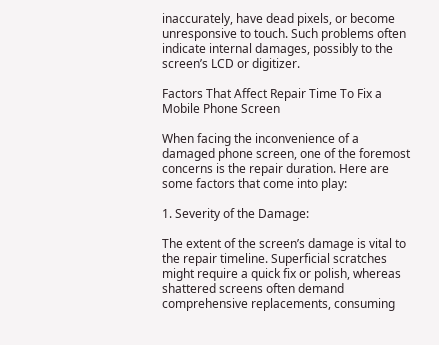inaccurately, have dead pixels, or become unresponsive to touch. Such problems often indicate internal damages, possibly to the screen’s LCD or digitizer.

Factors That Affect Repair Time To Fix a Mobile Phone Screen

When facing the inconvenience of a damaged phone screen, one of the foremost concerns is the repair duration. Here are some factors that come into play:

1. Severity of the Damage:

The extent of the screen’s damage is vital to the repair timeline. Superficial scratches might require a quick fix or polish, whereas shattered screens often demand comprehensive replacements, consuming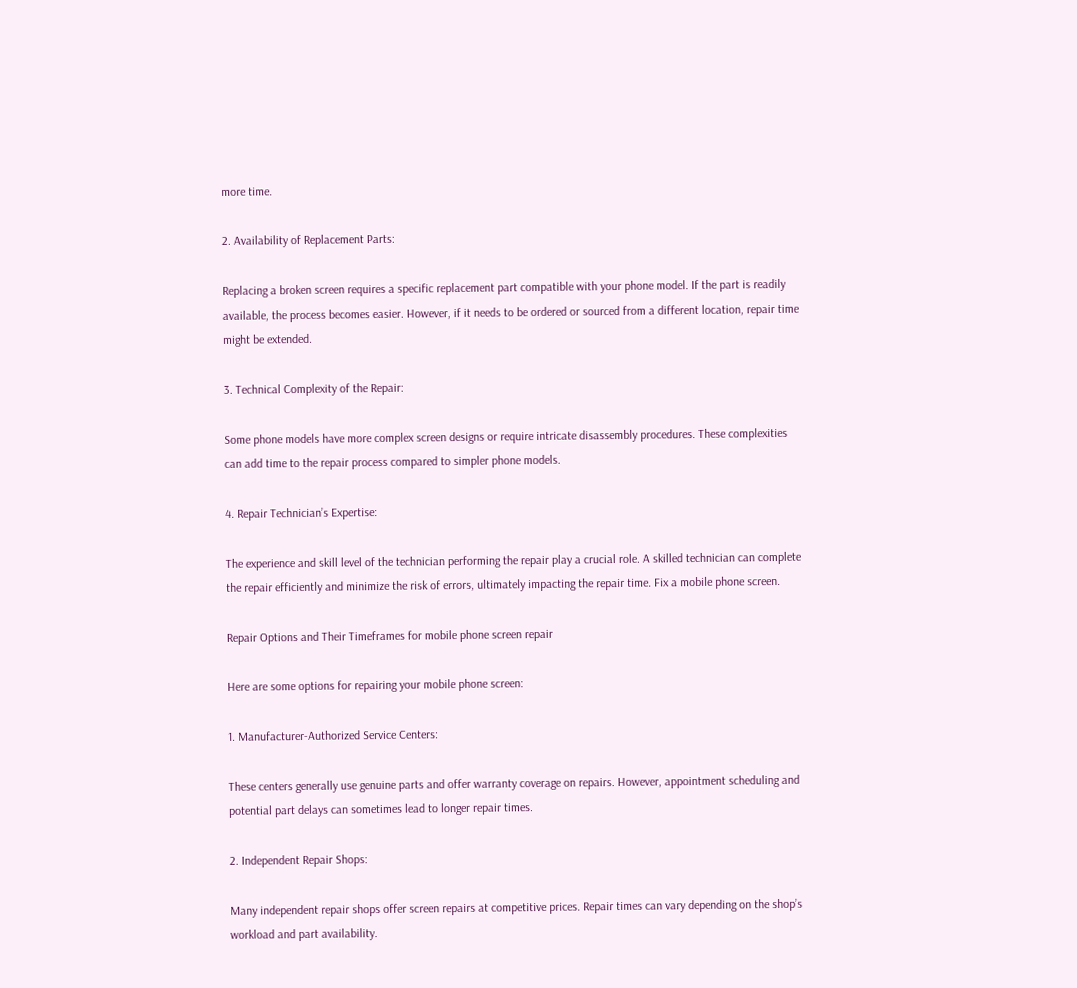more time.

2. Availability of Replacement Parts:

Replacing a broken screen requires a specific replacement part compatible with your phone model. If the part is readily available, the process becomes easier. However, if it needs to be ordered or sourced from a different location, repair time might be extended.

3. Technical Complexity of the Repair:

Some phone models have more complex screen designs or require intricate disassembly procedures. These complexities can add time to the repair process compared to simpler phone models.

4. Repair Technician’s Expertise:

The experience and skill level of the technician performing the repair play a crucial role. A skilled technician can complete the repair efficiently and minimize the risk of errors, ultimately impacting the repair time. Fix a mobile phone screen.

Repair Options and Their Timeframes for mobile phone screen repair

Here are some options for repairing your mobile phone screen:

1. Manufacturer-Authorized Service Centers:

These centers generally use genuine parts and offer warranty coverage on repairs. However, appointment scheduling and potential part delays can sometimes lead to longer repair times.

2. Independent Repair Shops:

Many independent repair shops offer screen repairs at competitive prices. Repair times can vary depending on the shop’s workload and part availability.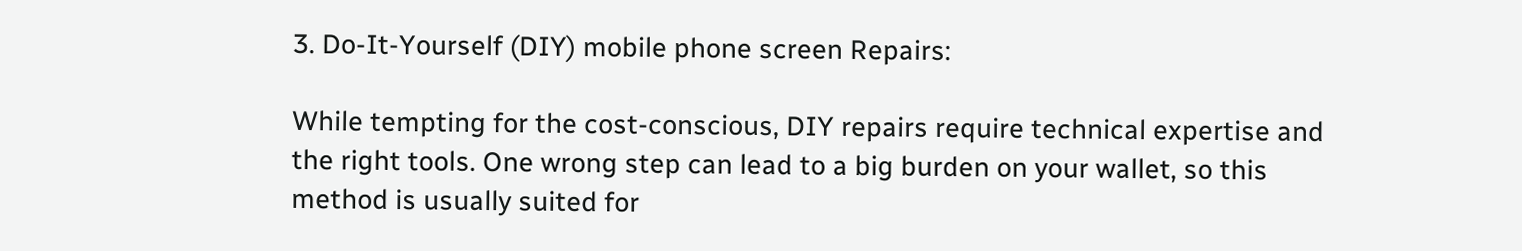3. Do-It-Yourself (DIY) mobile phone screen Repairs:

While tempting for the cost-conscious, DIY repairs require technical expertise and the right tools. One wrong step can lead to a big burden on your wallet, so this method is usually suited for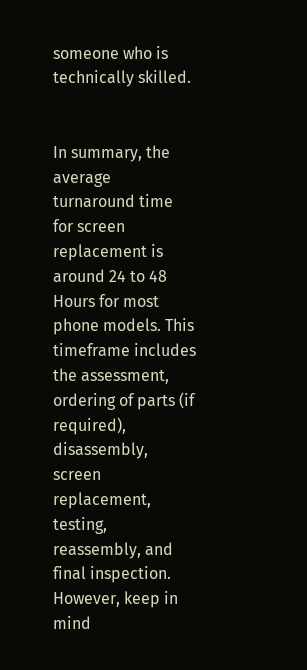someone who is technically skilled.


In summary, the average turnaround time for screen replacement is around 24 to 48 Hours for most phone models. This timeframe includes the assessment, ordering of parts (if required), disassembly, screen replacement, testing, reassembly, and final inspection. However, keep in mind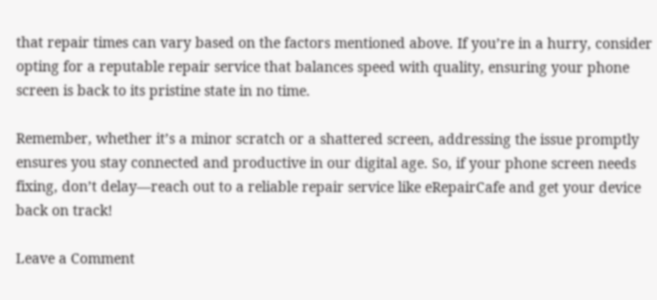that repair times can vary based on the factors mentioned above. If you’re in a hurry, consider opting for a reputable repair service that balances speed with quality, ensuring your phone screen is back to its pristine state in no time.

Remember, whether it’s a minor scratch or a shattered screen, addressing the issue promptly ensures you stay connected and productive in our digital age. So, if your phone screen needs fixing, don’t delay—reach out to a reliable repair service like eRepairCafe and get your device back on track!

Leave a Comment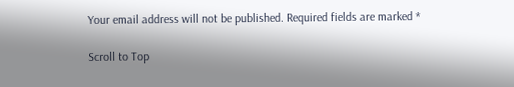Your email address will not be published. Required fields are marked *

Scroll to Top